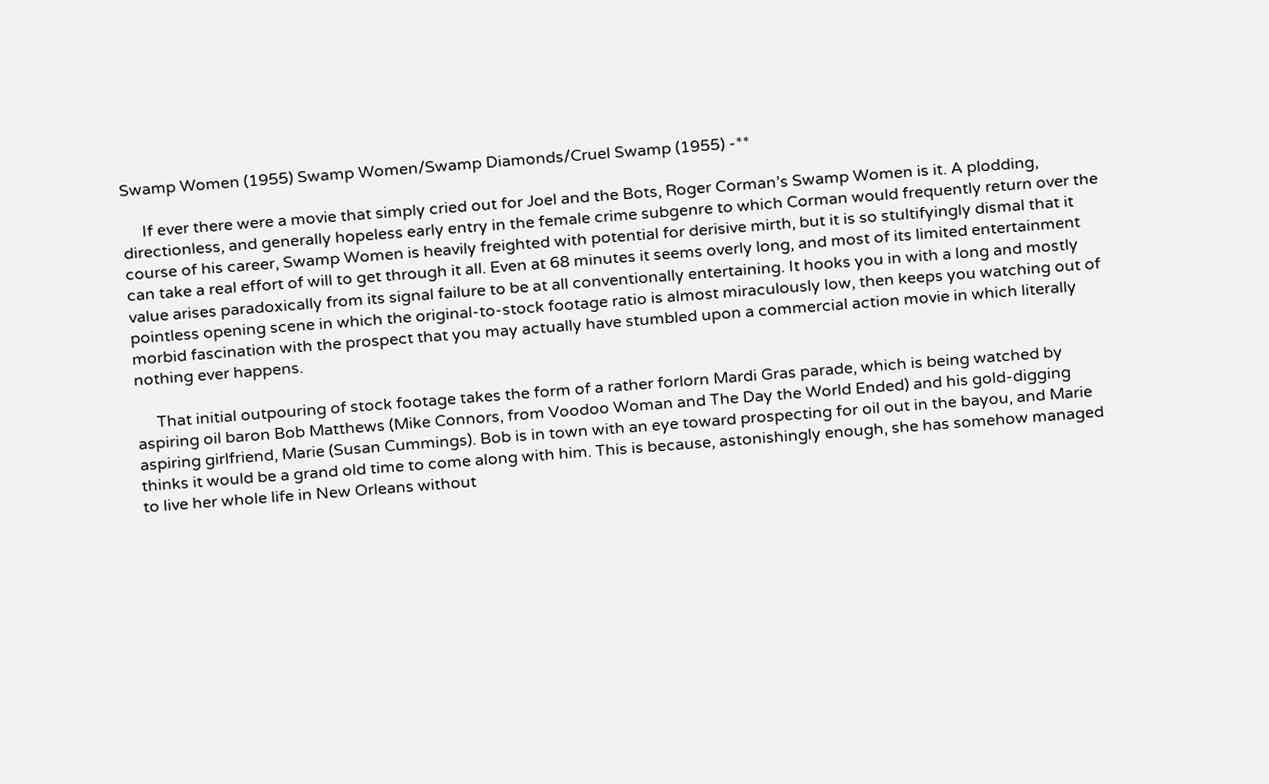Swamp Women (1955) Swamp Women/Swamp Diamonds/Cruel Swamp (1955) -**

     If ever there were a movie that simply cried out for Joel and the Bots, Roger Corman’s Swamp Women is it. A plodding, directionless, and generally hopeless early entry in the female crime subgenre to which Corman would frequently return over the course of his career, Swamp Women is heavily freighted with potential for derisive mirth, but it is so stultifyingly dismal that it can take a real effort of will to get through it all. Even at 68 minutes it seems overly long, and most of its limited entertainment value arises paradoxically from its signal failure to be at all conventionally entertaining. It hooks you in with a long and mostly pointless opening scene in which the original-to-stock footage ratio is almost miraculously low, then keeps you watching out of morbid fascination with the prospect that you may actually have stumbled upon a commercial action movie in which literally nothing ever happens.

     That initial outpouring of stock footage takes the form of a rather forlorn Mardi Gras parade, which is being watched by aspiring oil baron Bob Matthews (Mike Connors, from Voodoo Woman and The Day the World Ended) and his gold-digging aspiring girlfriend, Marie (Susan Cummings). Bob is in town with an eye toward prospecting for oil out in the bayou, and Marie thinks it would be a grand old time to come along with him. This is because, astonishingly enough, she has somehow managed to live her whole life in New Orleans without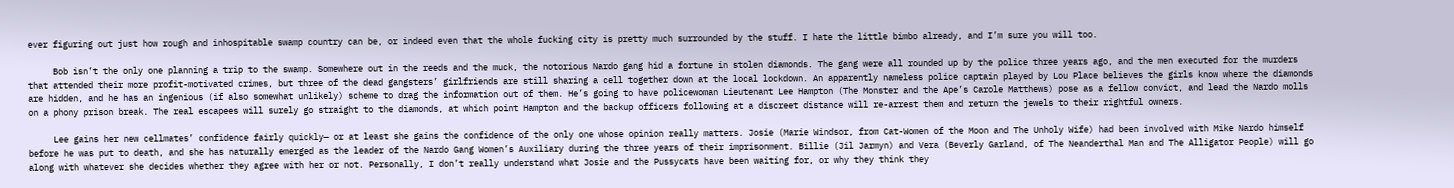ever figuring out just how rough and inhospitable swamp country can be, or indeed even that the whole fucking city is pretty much surrounded by the stuff. I hate the little bimbo already, and I’m sure you will too.

     Bob isn’t the only one planning a trip to the swamp. Somewhere out in the reeds and the muck, the notorious Nardo gang hid a fortune in stolen diamonds. The gang were all rounded up by the police three years ago, and the men executed for the murders that attended their more profit-motivated crimes, but three of the dead gangsters’ girlfriends are still sharing a cell together down at the local lockdown. An apparently nameless police captain played by Lou Place believes the girls know where the diamonds are hidden, and he has an ingenious (if also somewhat unlikely) scheme to drag the information out of them. He’s going to have policewoman Lieutenant Lee Hampton (The Monster and the Ape’s Carole Matthews) pose as a fellow convict, and lead the Nardo molls on a phony prison break. The real escapees will surely go straight to the diamonds, at which point Hampton and the backup officers following at a discreet distance will re-arrest them and return the jewels to their rightful owners.

     Lee gains her new cellmates’ confidence fairly quickly— or at least she gains the confidence of the only one whose opinion really matters. Josie (Marie Windsor, from Cat-Women of the Moon and The Unholy Wife) had been involved with Mike Nardo himself before he was put to death, and she has naturally emerged as the leader of the Nardo Gang Women’s Auxiliary during the three years of their imprisonment. Billie (Jil Jarmyn) and Vera (Beverly Garland, of The Neanderthal Man and The Alligator People) will go along with whatever she decides whether they agree with her or not. Personally, I don’t really understand what Josie and the Pussycats have been waiting for, or why they think they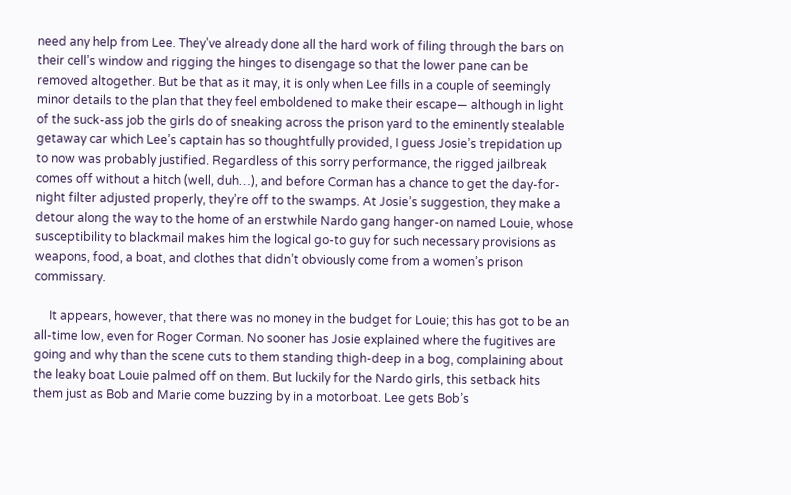need any help from Lee. They’ve already done all the hard work of filing through the bars on their cell’s window and rigging the hinges to disengage so that the lower pane can be removed altogether. But be that as it may, it is only when Lee fills in a couple of seemingly minor details to the plan that they feel emboldened to make their escape— although in light of the suck-ass job the girls do of sneaking across the prison yard to the eminently stealable getaway car which Lee’s captain has so thoughtfully provided, I guess Josie’s trepidation up to now was probably justified. Regardless of this sorry performance, the rigged jailbreak comes off without a hitch (well, duh…), and before Corman has a chance to get the day-for-night filter adjusted properly, they’re off to the swamps. At Josie’s suggestion, they make a detour along the way to the home of an erstwhile Nardo gang hanger-on named Louie, whose susceptibility to blackmail makes him the logical go-to guy for such necessary provisions as weapons, food, a boat, and clothes that didn’t obviously come from a women’s prison commissary.

     It appears, however, that there was no money in the budget for Louie; this has got to be an all-time low, even for Roger Corman. No sooner has Josie explained where the fugitives are going and why than the scene cuts to them standing thigh-deep in a bog, complaining about the leaky boat Louie palmed off on them. But luckily for the Nardo girls, this setback hits them just as Bob and Marie come buzzing by in a motorboat. Lee gets Bob’s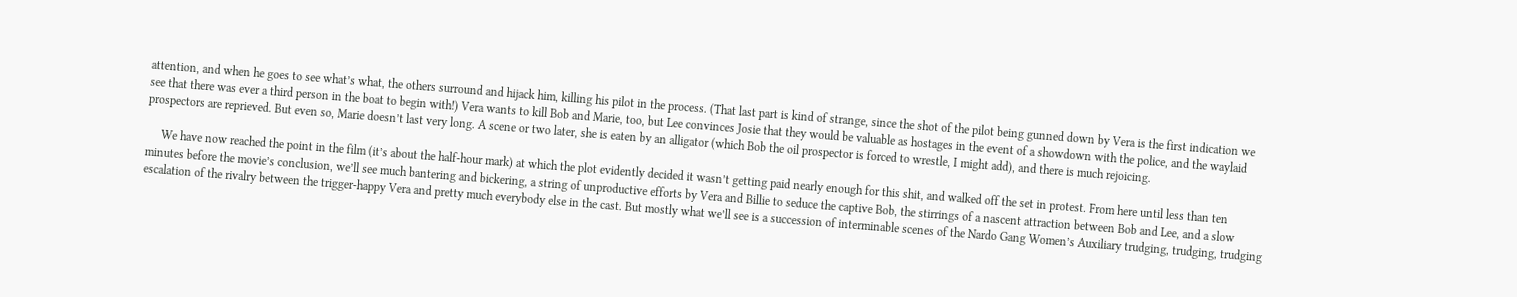attention, and when he goes to see what’s what, the others surround and hijack him, killing his pilot in the process. (That last part is kind of strange, since the shot of the pilot being gunned down by Vera is the first indication we see that there was ever a third person in the boat to begin with!) Vera wants to kill Bob and Marie, too, but Lee convinces Josie that they would be valuable as hostages in the event of a showdown with the police, and the waylaid prospectors are reprieved. But even so, Marie doesn’t last very long. A scene or two later, she is eaten by an alligator (which Bob the oil prospector is forced to wrestle, I might add), and there is much rejoicing.

     We have now reached the point in the film (it’s about the half-hour mark) at which the plot evidently decided it wasn’t getting paid nearly enough for this shit, and walked off the set in protest. From here until less than ten minutes before the movie’s conclusion, we’ll see much bantering and bickering, a string of unproductive efforts by Vera and Billie to seduce the captive Bob, the stirrings of a nascent attraction between Bob and Lee, and a slow escalation of the rivalry between the trigger-happy Vera and pretty much everybody else in the cast. But mostly what we’ll see is a succession of interminable scenes of the Nardo Gang Women’s Auxiliary trudging, trudging, trudging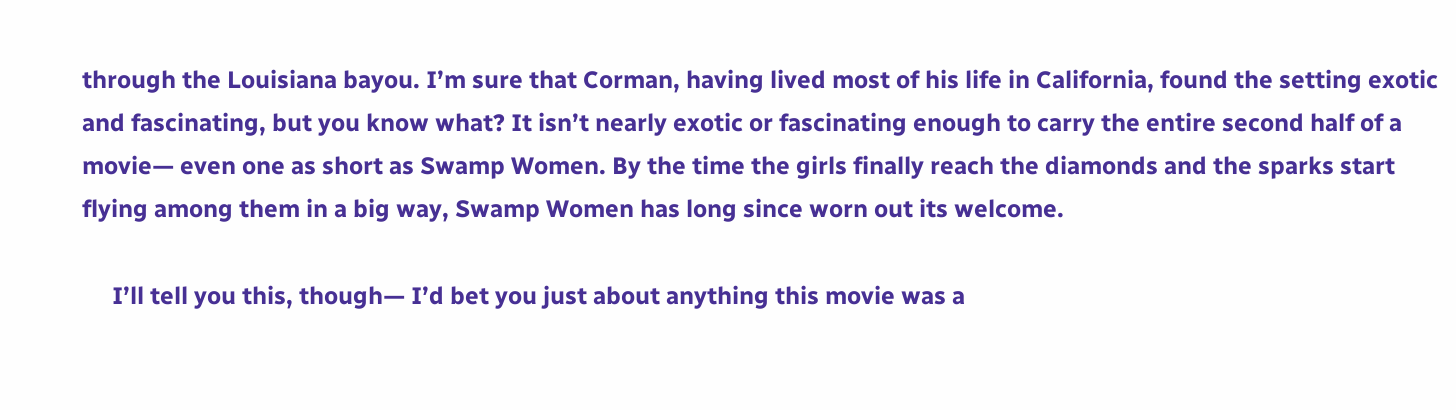through the Louisiana bayou. I’m sure that Corman, having lived most of his life in California, found the setting exotic and fascinating, but you know what? It isn’t nearly exotic or fascinating enough to carry the entire second half of a movie— even one as short as Swamp Women. By the time the girls finally reach the diamonds and the sparks start flying among them in a big way, Swamp Women has long since worn out its welcome.

     I’ll tell you this, though— I’d bet you just about anything this movie was a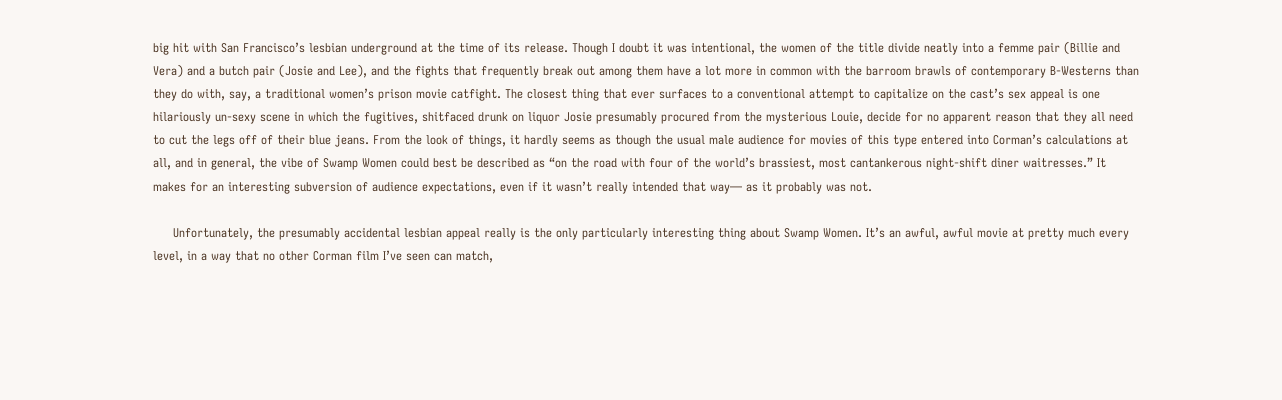big hit with San Francisco’s lesbian underground at the time of its release. Though I doubt it was intentional, the women of the title divide neatly into a femme pair (Billie and Vera) and a butch pair (Josie and Lee), and the fights that frequently break out among them have a lot more in common with the barroom brawls of contemporary B-Westerns than they do with, say, a traditional women’s prison movie catfight. The closest thing that ever surfaces to a conventional attempt to capitalize on the cast’s sex appeal is one hilariously un-sexy scene in which the fugitives, shitfaced drunk on liquor Josie presumably procured from the mysterious Louie, decide for no apparent reason that they all need to cut the legs off of their blue jeans. From the look of things, it hardly seems as though the usual male audience for movies of this type entered into Corman’s calculations at all, and in general, the vibe of Swamp Women could best be described as “on the road with four of the world’s brassiest, most cantankerous night-shift diner waitresses.” It makes for an interesting subversion of audience expectations, even if it wasn’t really intended that way— as it probably was not.

     Unfortunately, the presumably accidental lesbian appeal really is the only particularly interesting thing about Swamp Women. It’s an awful, awful movie at pretty much every level, in a way that no other Corman film I’ve seen can match,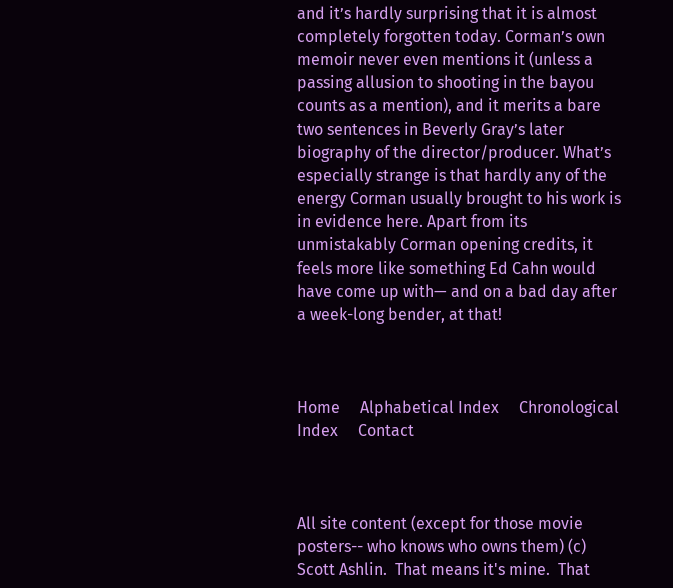and it’s hardly surprising that it is almost completely forgotten today. Corman’s own memoir never even mentions it (unless a passing allusion to shooting in the bayou counts as a mention), and it merits a bare two sentences in Beverly Gray’s later biography of the director/producer. What’s especially strange is that hardly any of the energy Corman usually brought to his work is in evidence here. Apart from its unmistakably Corman opening credits, it feels more like something Ed Cahn would have come up with— and on a bad day after a week-long bender, at that!



Home     Alphabetical Index     Chronological Index     Contact



All site content (except for those movie posters-- who knows who owns them) (c) Scott Ashlin.  That means it's mine.  That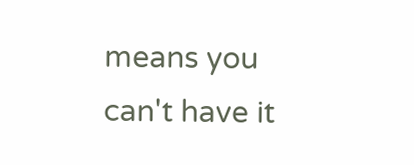means you can't have it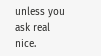unless you ask real nice.